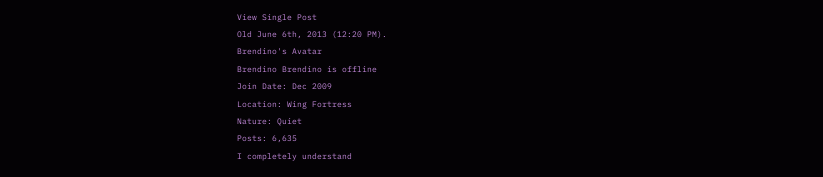View Single Post
Old June 6th, 2013 (12:20 PM).
Brendino's Avatar
Brendino Brendino is offline
Join Date: Dec 2009
Location: Wing Fortress
Nature: Quiet
Posts: 6,635
I completely understand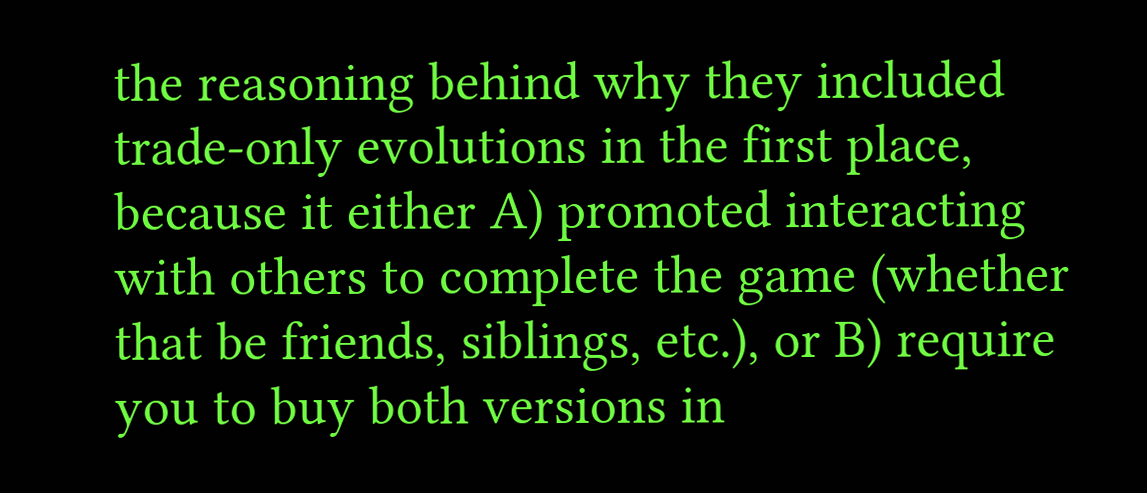the reasoning behind why they included trade-only evolutions in the first place, because it either A) promoted interacting with others to complete the game (whether that be friends, siblings, etc.), or B) require you to buy both versions in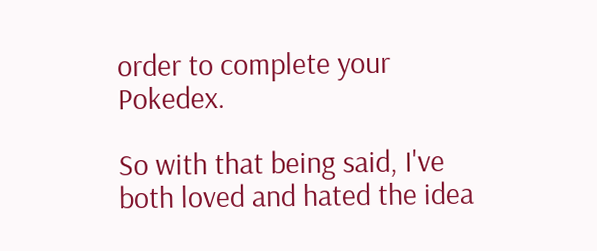order to complete your Pokedex.

So with that being said, I've both loved and hated the idea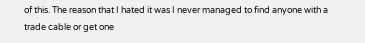of this. The reason that I hated it was I never managed to find anyone with a trade cable or get one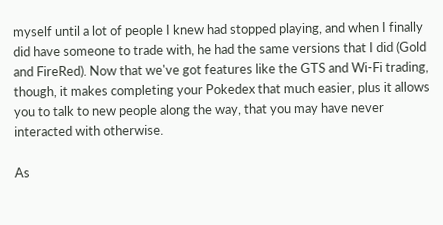myself until a lot of people I knew had stopped playing, and when I finally did have someone to trade with, he had the same versions that I did (Gold and FireRed). Now that we've got features like the GTS and Wi-Fi trading, though, it makes completing your Pokedex that much easier, plus it allows you to talk to new people along the way, that you may have never interacted with otherwise.

As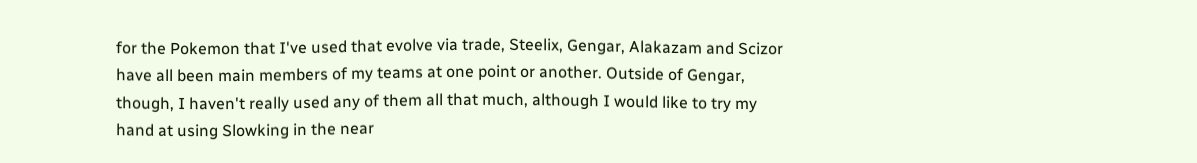for the Pokemon that I've used that evolve via trade, Steelix, Gengar, Alakazam and Scizor have all been main members of my teams at one point or another. Outside of Gengar, though, I haven't really used any of them all that much, although I would like to try my hand at using Slowking in the near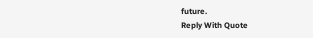future.
Reply With Quote